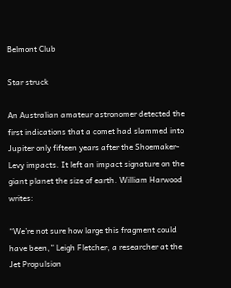Belmont Club

Star struck

An Australian amateur astronomer detected the first indications that a comet had slammed into Jupiter only fifteen years after the Shoemaker-Levy impacts. It left an impact signature on the giant planet the size of earth. William Harwood writes:

“We’re not sure how large this fragment could have been,” Leigh Fletcher, a researcher at the Jet Propulsion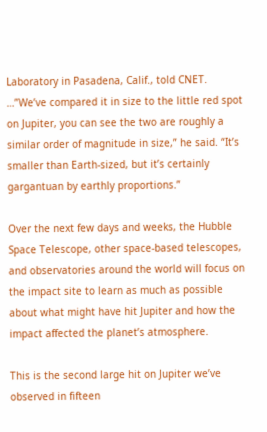Laboratory in Pasadena, Calif., told CNET. …”We’ve compared it in size to the little red spot on Jupiter, you can see the two are roughly a similar order of magnitude in size,” he said. “It’s smaller than Earth-sized, but it’s certainly gargantuan by earthly proportions.”

Over the next few days and weeks, the Hubble Space Telescope, other space-based telescopes, and observatories around the world will focus on the impact site to learn as much as possible about what might have hit Jupiter and how the impact affected the planet’s atmosphere.

This is the second large hit on Jupiter we’ve observed in fifteen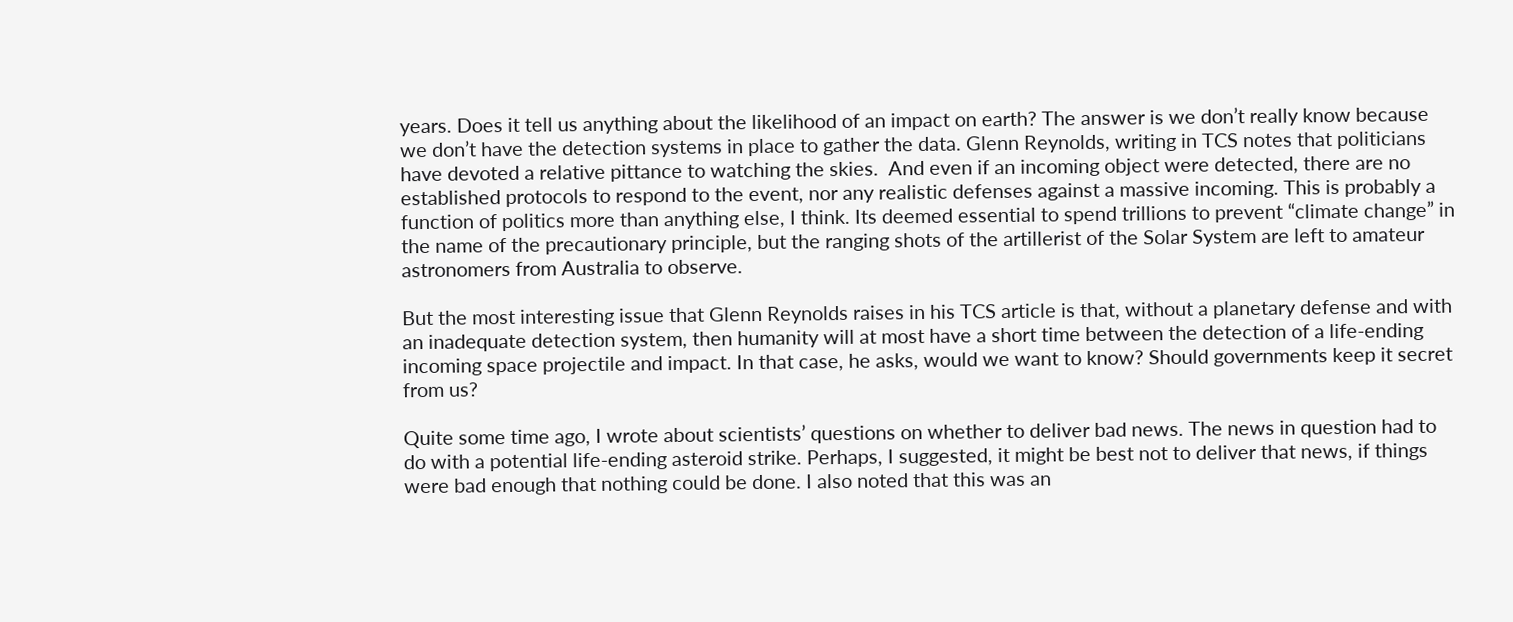years. Does it tell us anything about the likelihood of an impact on earth? The answer is we don’t really know because we don’t have the detection systems in place to gather the data. Glenn Reynolds, writing in TCS notes that politicians have devoted a relative pittance to watching the skies.  And even if an incoming object were detected, there are no established protocols to respond to the event, nor any realistic defenses against a massive incoming. This is probably a function of politics more than anything else, I think. Its deemed essential to spend trillions to prevent “climate change” in the name of the precautionary principle, but the ranging shots of the artillerist of the Solar System are left to amateur astronomers from Australia to observe.

But the most interesting issue that Glenn Reynolds raises in his TCS article is that, without a planetary defense and with an inadequate detection system, then humanity will at most have a short time between the detection of a life-ending incoming space projectile and impact. In that case, he asks, would we want to know? Should governments keep it secret from us?

Quite some time ago, I wrote about scientists’ questions on whether to deliver bad news. The news in question had to do with a potential life-ending asteroid strike. Perhaps, I suggested, it might be best not to deliver that news, if things were bad enough that nothing could be done. I also noted that this was an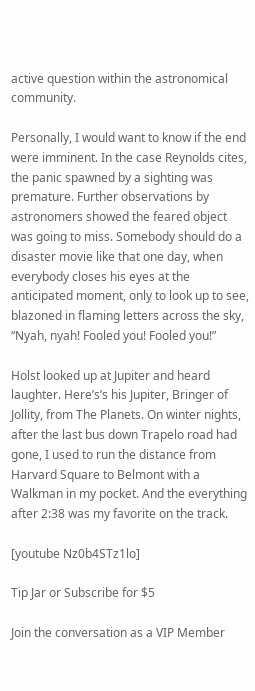active question within the astronomical community.

Personally, I would want to know if the end were imminent. In the case Reynolds cites, the panic spawned by a sighting was premature. Further observations by astronomers showed the feared object was going to miss. Somebody should do a disaster movie like that one day, when everybody closes his eyes at the anticipated moment, only to look up to see, blazoned in flaming letters across the sky, “Nyah, nyah! Fooled you! Fooled you!”

Holst looked up at Jupiter and heard laughter. Here’s’s his Jupiter, Bringer of Jollity, from The Planets. On winter nights, after the last bus down Trapelo road had gone, I used to run the distance from Harvard Square to Belmont with a Walkman in my pocket. And the everything after 2:38 was my favorite on the track.

[youtube Nz0b4STz1lo]

Tip Jar or Subscribe for $5

Join the conversation as a VIP Member